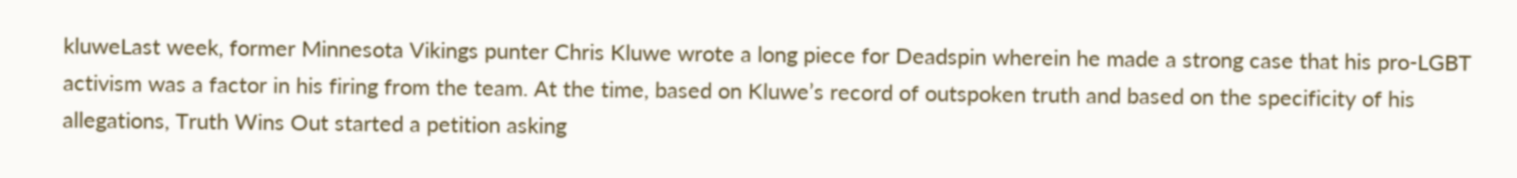kluweLast week, former Minnesota Vikings punter Chris Kluwe wrote a long piece for Deadspin wherein he made a strong case that his pro-LGBT activism was a factor in his firing from the team. At the time, based on Kluwe’s record of outspoken truth and based on the specificity of his allegations, Truth Wins Out started a petition asking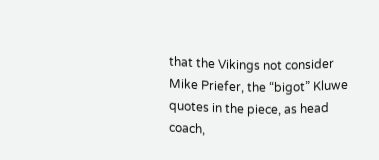that the Vikings not consider Mike Priefer, the “bigot” Kluwe quotes in the piece, as head coach,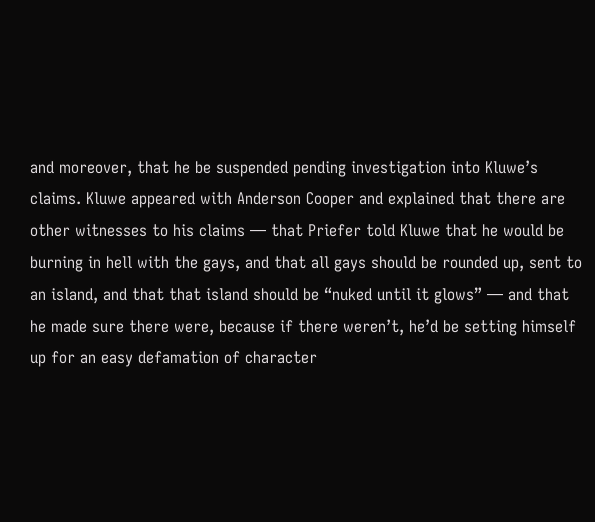and moreover, that he be suspended pending investigation into Kluwe’s claims. Kluwe appeared with Anderson Cooper and explained that there are other witnesses to his claims — that Priefer told Kluwe that he would be burning in hell with the gays, and that all gays should be rounded up, sent to an island, and that that island should be “nuked until it glows” — and that he made sure there were, because if there weren’t, he’d be setting himself up for an easy defamation of character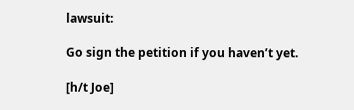lawsuit:

Go sign the petition if you haven’t yet.

[h/t Joe]